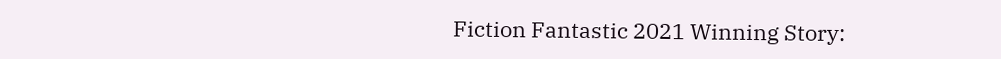Fiction Fantastic 2021 Winning Story: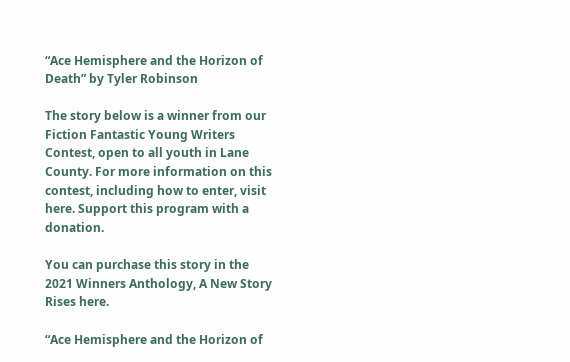“Ace Hemisphere and the Horizon of Death” by Tyler Robinson

The story below is a winner from our Fiction Fantastic Young Writers Contest, open to all youth in Lane County. For more information on this contest, including how to enter, visit here. Support this program with a donation.

You can purchase this story in the 2021 Winners Anthology, A New Story Rises here.

“Ace Hemisphere and the Horizon of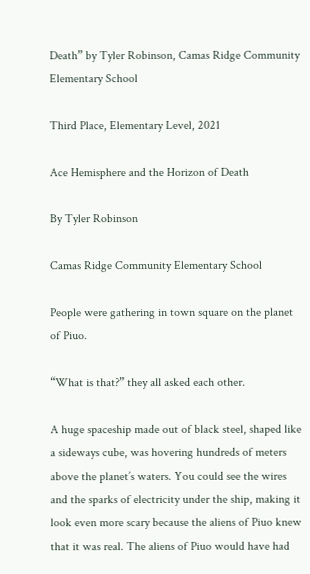Death” by Tyler Robinson, Camas Ridge Community Elementary School

Third Place, Elementary Level, 2021

Ace Hemisphere and the Horizon of Death

By Tyler Robinson

Camas Ridge Community Elementary School

People were gathering in town square on the planet of Piuo.

“What is that?” they all asked each other.

A huge spaceship made out of black steel, shaped like a sideways cube, was hovering hundreds of meters above the planet’s waters. You could see the wires and the sparks of electricity under the ship, making it look even more scary because the aliens of Piuo knew that it was real. The aliens of Piuo would have had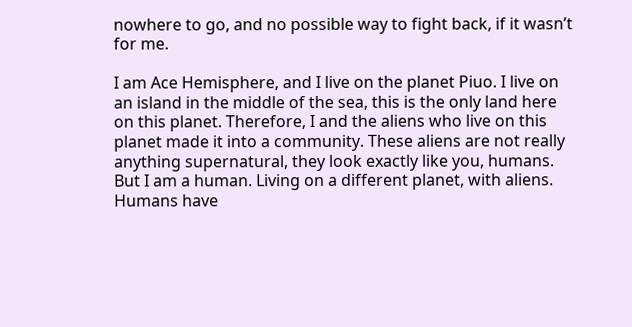nowhere to go, and no possible way to fight back, if it wasn’t for me.

I am Ace Hemisphere, and I live on the planet Piuo. I live on an island in the middle of the sea, this is the only land here on this planet. Therefore, I and the aliens who live on this planet made it into a community. These aliens are not really anything supernatural, they look exactly like you, humans. But I am a human. Living on a different planet, with aliens. Humans have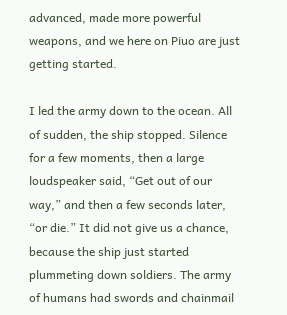advanced, made more powerful weapons, and we here on Piuo are just getting started.

I led the army down to the ocean. All of sudden, the ship stopped. Silence for a few moments, then a large loudspeaker said, “Get out of our way,” and then a few seconds later, “or die.” It did not give us a chance, because the ship just started plummeting down soldiers. The army of humans had swords and chainmail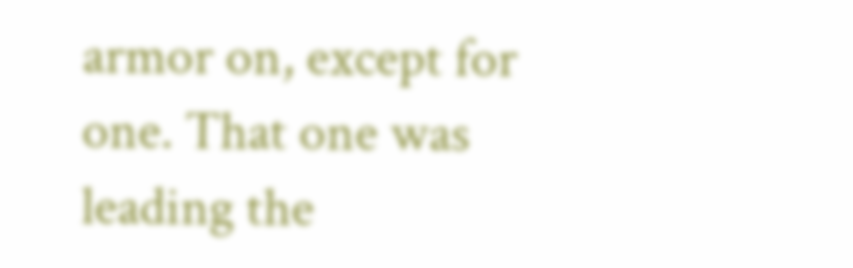armor on, except for one. That one was leading the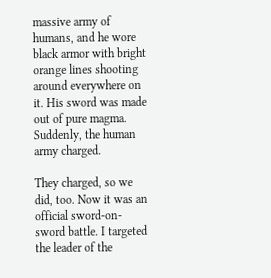massive army of humans, and he wore black armor with bright orange lines shooting around everywhere on it. His sword was made out of pure magma. Suddenly, the human army charged.

They charged, so we did, too. Now it was an official sword-on-sword battle. I targeted the leader of the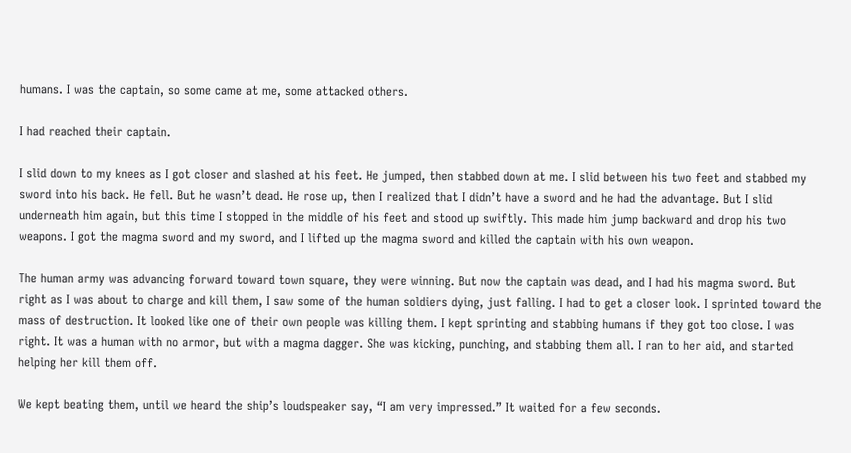humans. I was the captain, so some came at me, some attacked others.

I had reached their captain.

I slid down to my knees as I got closer and slashed at his feet. He jumped, then stabbed down at me. I slid between his two feet and stabbed my sword into his back. He fell. But he wasn’t dead. He rose up, then I realized that I didn’t have a sword and he had the advantage. But I slid underneath him again, but this time I stopped in the middle of his feet and stood up swiftly. This made him jump backward and drop his two weapons. I got the magma sword and my sword, and I lifted up the magma sword and killed the captain with his own weapon.

The human army was advancing forward toward town square, they were winning. But now the captain was dead, and I had his magma sword. But right as I was about to charge and kill them, I saw some of the human soldiers dying, just falling. I had to get a closer look. I sprinted toward the mass of destruction. It looked like one of their own people was killing them. I kept sprinting and stabbing humans if they got too close. I was right. It was a human with no armor, but with a magma dagger. She was kicking, punching, and stabbing them all. I ran to her aid, and started helping her kill them off.

We kept beating them, until we heard the ship’s loudspeaker say, “I am very impressed.” It waited for a few seconds.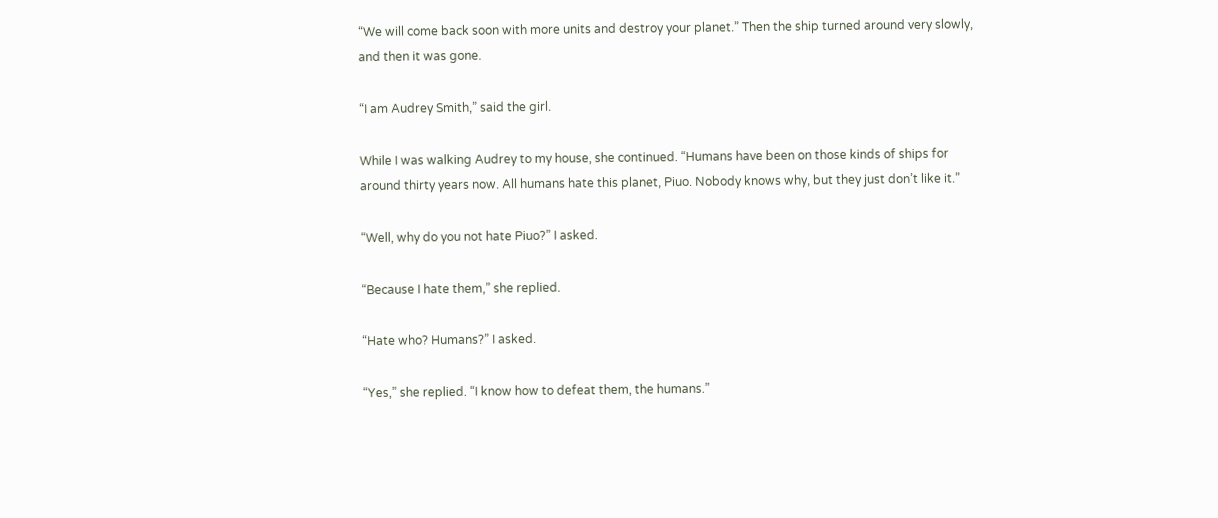“We will come back soon with more units and destroy your planet.” Then the ship turned around very slowly, and then it was gone.

“I am Audrey Smith,” said the girl.

While I was walking Audrey to my house, she continued. “Humans have been on those kinds of ships for around thirty years now. All humans hate this planet, Piuo. Nobody knows why, but they just don’t like it.”

“Well, why do you not hate Piuo?” I asked.

“Because I hate them,” she replied.

“Hate who? Humans?” I asked.

“Yes,” she replied. “I know how to defeat them, the humans.”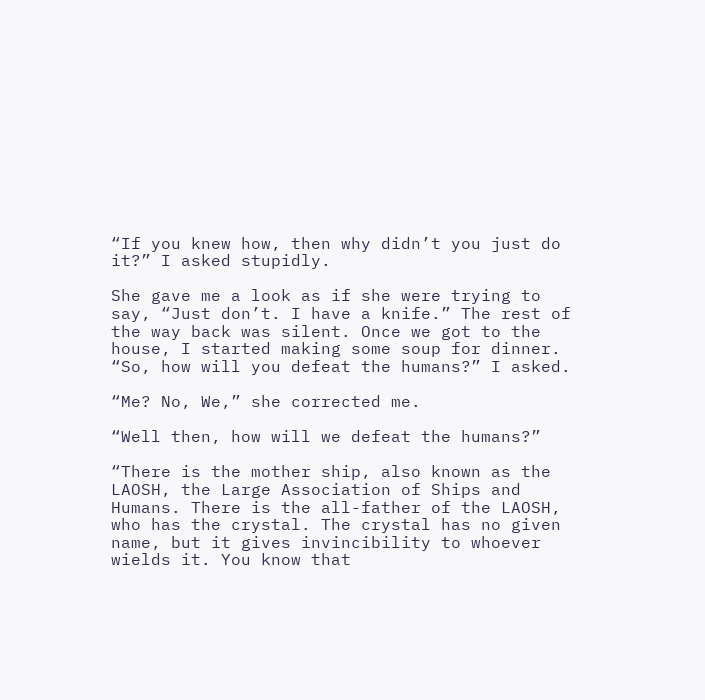“If you knew how, then why didn’t you just do it?” I asked stupidly.

She gave me a look as if she were trying to say, “Just don’t. I have a knife.” The rest of the way back was silent. Once we got to the house, I started making some soup for dinner. “So, how will you defeat the humans?” I asked.

“Me? No, We,” she corrected me.

“Well then, how will we defeat the humans?”

“There is the mother ship, also known as the LAOSH, the Large Association of Ships and Humans. There is the all-father of the LAOSH, who has the crystal. The crystal has no given name, but it gives invincibility to whoever wields it. You know that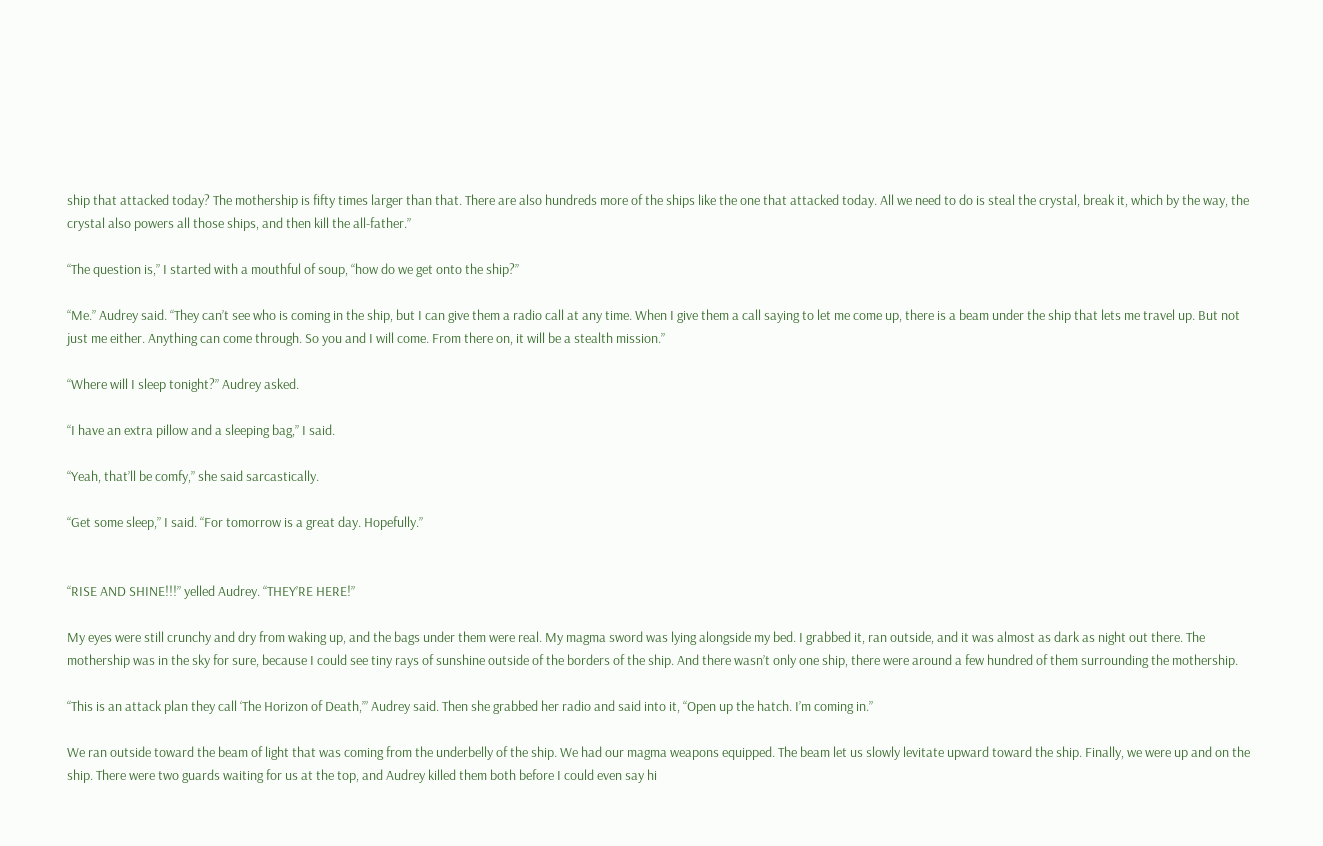ship that attacked today? The mothership is fifty times larger than that. There are also hundreds more of the ships like the one that attacked today. All we need to do is steal the crystal, break it, which by the way, the crystal also powers all those ships, and then kill the all-father.”

“The question is,” I started with a mouthful of soup, “how do we get onto the ship?”

“Me.” Audrey said. “They can’t see who is coming in the ship, but I can give them a radio call at any time. When I give them a call saying to let me come up, there is a beam under the ship that lets me travel up. But not just me either. Anything can come through. So you and I will come. From there on, it will be a stealth mission.”

“Where will I sleep tonight?” Audrey asked.

“I have an extra pillow and a sleeping bag,” I said.

“Yeah, that’ll be comfy,” she said sarcastically.

“Get some sleep,” I said. “For tomorrow is a great day. Hopefully.”


“RISE AND SHINE!!!” yelled Audrey. “THEY’RE HERE!”

My eyes were still crunchy and dry from waking up, and the bags under them were real. My magma sword was lying alongside my bed. I grabbed it, ran outside, and it was almost as dark as night out there. The mothership was in the sky for sure, because I could see tiny rays of sunshine outside of the borders of the ship. And there wasn’t only one ship, there were around a few hundred of them surrounding the mothership.

“This is an attack plan they call ‘The Horizon of Death,’” Audrey said. Then she grabbed her radio and said into it, “Open up the hatch. I’m coming in.”

We ran outside toward the beam of light that was coming from the underbelly of the ship. We had our magma weapons equipped. The beam let us slowly levitate upward toward the ship. Finally, we were up and on the ship. There were two guards waiting for us at the top, and Audrey killed them both before I could even say hi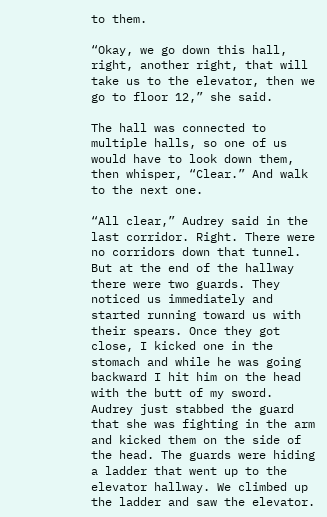to them.

“Okay, we go down this hall, right, another right, that will take us to the elevator, then we go to floor 12,” she said.

The hall was connected to multiple halls, so one of us would have to look down them, then whisper, “Clear.” And walk to the next one.

“All clear,” Audrey said in the last corridor. Right. There were no corridors down that tunnel. But at the end of the hallway there were two guards. They noticed us immediately and started running toward us with their spears. Once they got close, I kicked one in the stomach and while he was going backward I hit him on the head with the butt of my sword. Audrey just stabbed the guard that she was fighting in the arm and kicked them on the side of the head. The guards were hiding a ladder that went up to the elevator hallway. We climbed up the ladder and saw the elevator.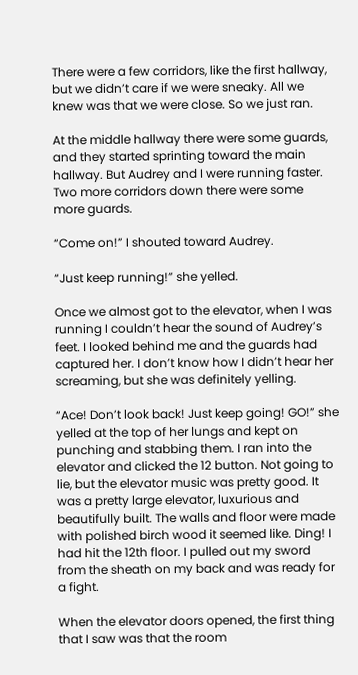There were a few corridors, like the first hallway, but we didn’t care if we were sneaky. All we knew was that we were close. So we just ran.

At the middle hallway there were some guards, and they started sprinting toward the main hallway. But Audrey and I were running faster. Two more corridors down there were some more guards.

“Come on!” I shouted toward Audrey.

“Just keep running!” she yelled.

Once we almost got to the elevator, when I was running I couldn’t hear the sound of Audrey’s feet. I looked behind me and the guards had captured her. I don’t know how I didn’t hear her screaming, but she was definitely yelling.

“Ace! Don’t look back! Just keep going! GO!” she yelled at the top of her lungs and kept on punching and stabbing them. I ran into the elevator and clicked the 12 button. Not going to lie, but the elevator music was pretty good. It was a pretty large elevator, luxurious and beautifully built. The walls and floor were made with polished birch wood it seemed like. Ding! I had hit the 12th floor. I pulled out my sword from the sheath on my back and was ready for a fight.

When the elevator doors opened, the first thing that I saw was that the room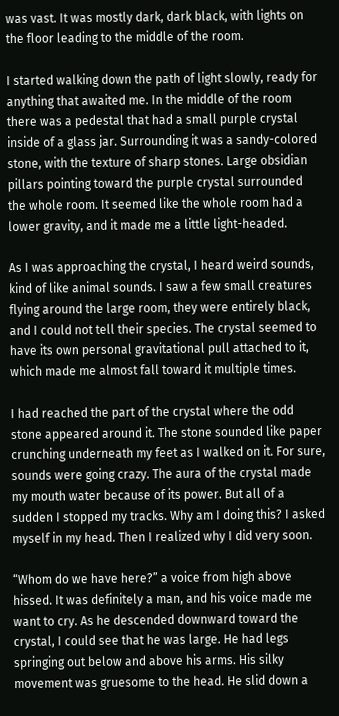was vast. It was mostly dark, dark black, with lights on the floor leading to the middle of the room.

I started walking down the path of light slowly, ready for anything that awaited me. In the middle of the room there was a pedestal that had a small purple crystal inside of a glass jar. Surrounding it was a sandy-colored stone, with the texture of sharp stones. Large obsidian pillars pointing toward the purple crystal surrounded the whole room. It seemed like the whole room had a lower gravity, and it made me a little light-headed.

As I was approaching the crystal, I heard weird sounds, kind of like animal sounds. I saw a few small creatures flying around the large room, they were entirely black, and I could not tell their species. The crystal seemed to have its own personal gravitational pull attached to it, which made me almost fall toward it multiple times.

I had reached the part of the crystal where the odd stone appeared around it. The stone sounded like paper crunching underneath my feet as I walked on it. For sure, sounds were going crazy. The aura of the crystal made my mouth water because of its power. But all of a sudden I stopped my tracks. Why am I doing this? I asked myself in my head. Then I realized why I did very soon.

“Whom do we have here?” a voice from high above hissed. It was definitely a man, and his voice made me want to cry. As he descended downward toward the crystal, I could see that he was large. He had legs springing out below and above his arms. His silky movement was gruesome to the head. He slid down a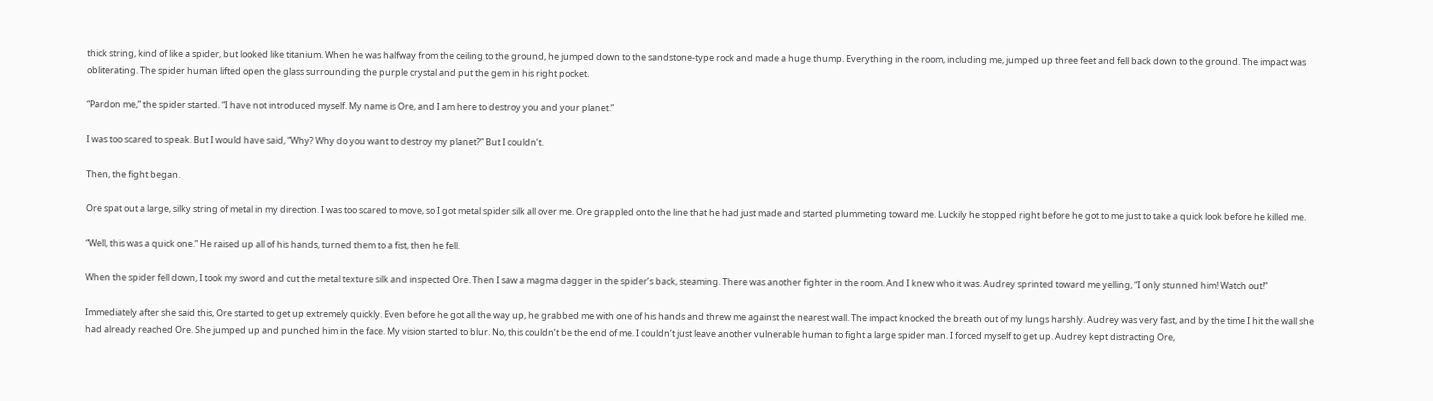thick string, kind of like a spider, but looked like titanium. When he was halfway from the ceiling to the ground, he jumped down to the sandstone-type rock and made a huge thump. Everything in the room, including me, jumped up three feet and fell back down to the ground. The impact was obliterating. The spider human lifted open the glass surrounding the purple crystal and put the gem in his right pocket.

“Pardon me,” the spider started. “I have not introduced myself. My name is Ore, and I am here to destroy you and your planet.”

I was too scared to speak. But I would have said, “Why? Why do you want to destroy my planet?” But I couldn’t.

Then, the fight began.

Ore spat out a large, silky string of metal in my direction. I was too scared to move, so I got metal spider silk all over me. Ore grappled onto the line that he had just made and started plummeting toward me. Luckily he stopped right before he got to me just to take a quick look before he killed me.

“Well, this was a quick one.” He raised up all of his hands, turned them to a fist, then he fell.

When the spider fell down, I took my sword and cut the metal texture silk and inspected Ore. Then I saw a magma dagger in the spider’s back, steaming. There was another fighter in the room. And I knew who it was. Audrey sprinted toward me yelling, “I only stunned him! Watch out!”

Immediately after she said this, Ore started to get up extremely quickly. Even before he got all the way up, he grabbed me with one of his hands and threw me against the nearest wall. The impact knocked the breath out of my lungs harshly. Audrey was very fast, and by the time I hit the wall she had already reached Ore. She jumped up and punched him in the face. My vision started to blur. No, this couldn’t be the end of me. I couldn’t just leave another vulnerable human to fight a large spider man. I forced myself to get up. Audrey kept distracting Ore,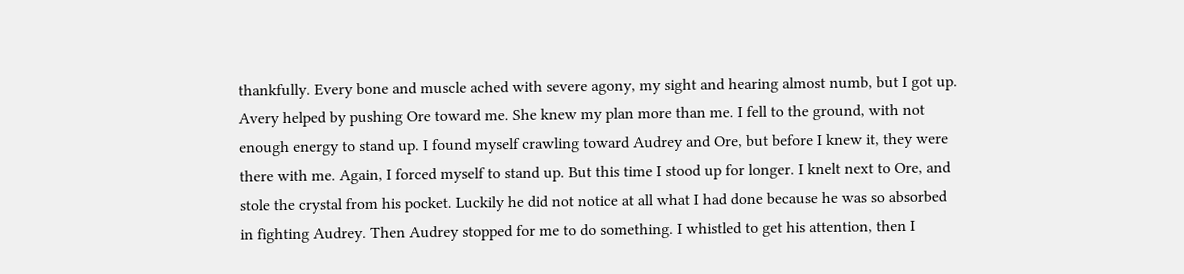thankfully. Every bone and muscle ached with severe agony, my sight and hearing almost numb, but I got up. Avery helped by pushing Ore toward me. She knew my plan more than me. I fell to the ground, with not enough energy to stand up. I found myself crawling toward Audrey and Ore, but before I knew it, they were there with me. Again, I forced myself to stand up. But this time I stood up for longer. I knelt next to Ore, and stole the crystal from his pocket. Luckily he did not notice at all what I had done because he was so absorbed in fighting Audrey. Then Audrey stopped for me to do something. I whistled to get his attention, then I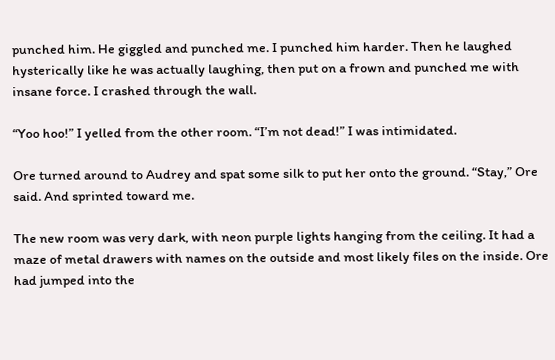punched him. He giggled and punched me. I punched him harder. Then he laughed hysterically like he was actually laughing, then put on a frown and punched me with insane force. I crashed through the wall.

“Yoo hoo!” I yelled from the other room. “I’m not dead!” I was intimidated.

Ore turned around to Audrey and spat some silk to put her onto the ground. “Stay,” Ore said. And sprinted toward me.

The new room was very dark, with neon purple lights hanging from the ceiling. It had a maze of metal drawers with names on the outside and most likely files on the inside. Ore had jumped into the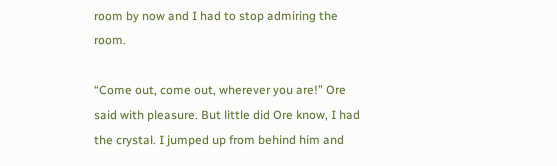room by now and I had to stop admiring the room.

“Come out, come out, wherever you are!” Ore said with pleasure. But little did Ore know, I had the crystal. I jumped up from behind him and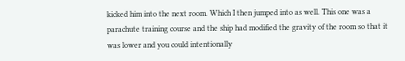kicked him into the next room. Which I then jumped into as well. This one was a parachute training course and the ship had modified the gravity of the room so that it was lower and you could intentionally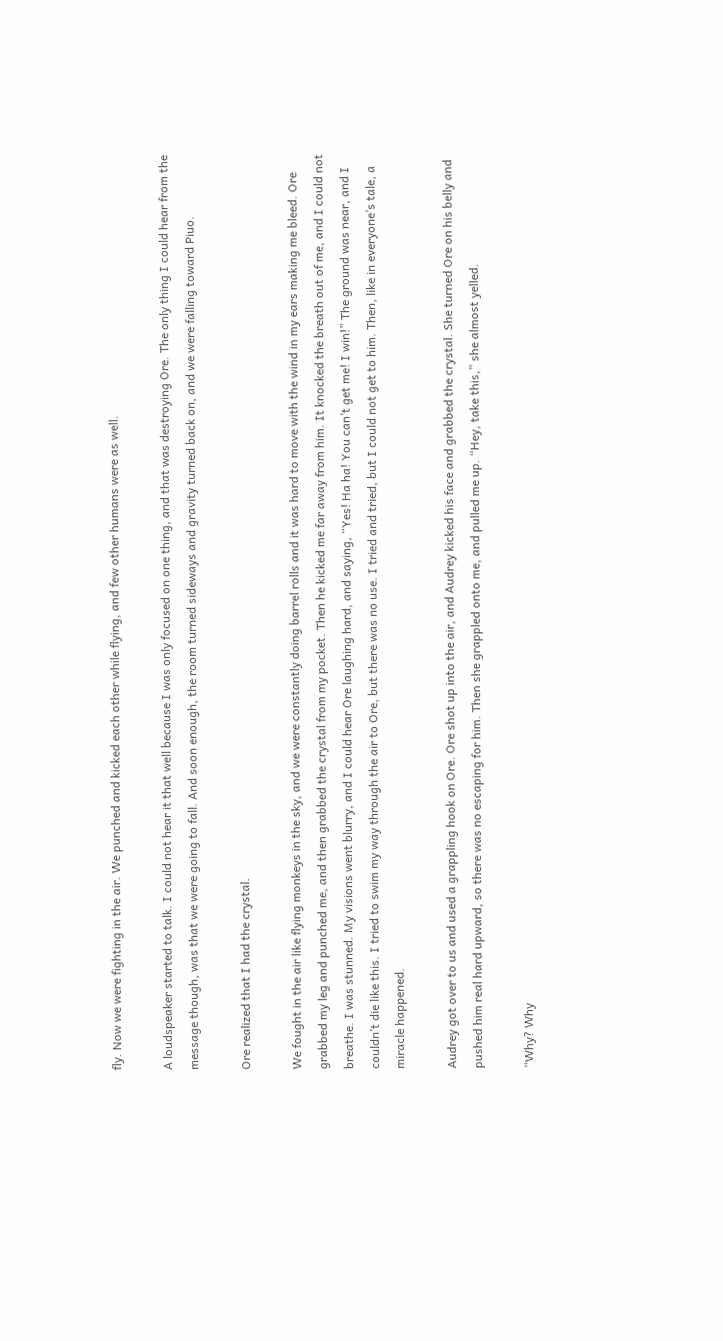fly. Now we were fighting in the air. We punched and kicked each other while flying, and few other humans were as well.

A loudspeaker started to talk. I could not hear it that well because I was only focused on one thing, and that was destroying Ore. The only thing I could hear from the message though, was that we were going to fall. And soon enough, the room turned sideways and gravity turned back on, and we were falling toward Piuo.

Ore realized that I had the crystal.

We fought in the air like flying monkeys in the sky, and we were constantly doing barrel rolls and it was hard to move with the wind in my ears making me bleed. Ore grabbed my leg and punched me, and then grabbed the crystal from my pocket. Then he kicked me far away from him. It knocked the breath out of me, and I could not breathe. I was stunned. My visions went blurry, and I could hear Ore laughing hard, and saying, “Yes! Ha ha! You can’t get me! I win!” The ground was near, and I couldn’t die like this. I tried to swim my way through the air to Ore, but there was no use. I tried and tried, but I could not get to him. Then, like in everyone’s tale, a miracle happened.

Audrey got over to us and used a grappling hook on Ore. Ore shot up into the air, and Audrey kicked his face and grabbed the crystal. She turned Ore on his belly and pushed him real hard upward, so there was no escaping for him. Then she grappled onto me, and pulled me up. “Hey, take this,” she almost yelled.

“Why? Why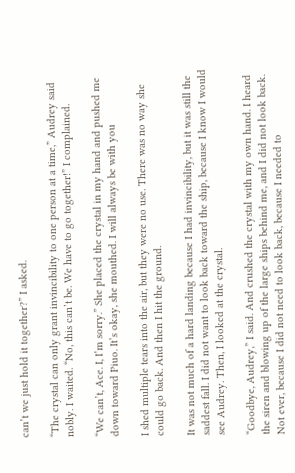can’t we just hold it together?” I asked.

“The crystal can only grant invincibility to one person at a time,” Audrey said nobly. I waited. “No, this can’t be. We have to go together!” I complained.

“We can’t, Ace. I, I’m sorry.” She placed the crystal in my hand and pushed me down toward Piuo. It’s okay, she mouthed. I will always be with you

I shed multiple tears into the air, but they were no use. There was no way she could go back. And then I hit the ground.

It was not much of a hard landing because I had invincibility, but it was still the saddest fall. I did not want to look back toward the ship, because I know I would see Audrey. Then, I looked at the crystal.

“Goodbye, Audrey,” I said. And crushed the crystal with my own hand. I heard the siren and blowing up of the large ships behind me, and I did not look back. Not ever, because I did not need to look back, because I needed to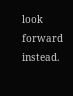look forward instead.